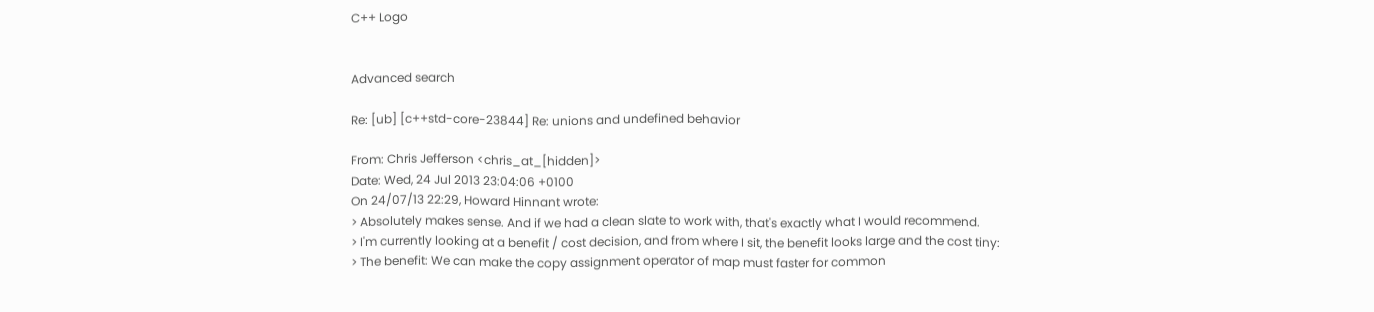C++ Logo


Advanced search

Re: [ub] [c++std-core-23844] Re: unions and undefined behavior

From: Chris Jefferson <chris_at_[hidden]>
Date: Wed, 24 Jul 2013 23:04:06 +0100
On 24/07/13 22:29, Howard Hinnant wrote:
> Absolutely makes sense. And if we had a clean slate to work with, that's exactly what I would recommend.
> I'm currently looking at a benefit / cost decision, and from where I sit, the benefit looks large and the cost tiny:
> The benefit: We can make the copy assignment operator of map must faster for common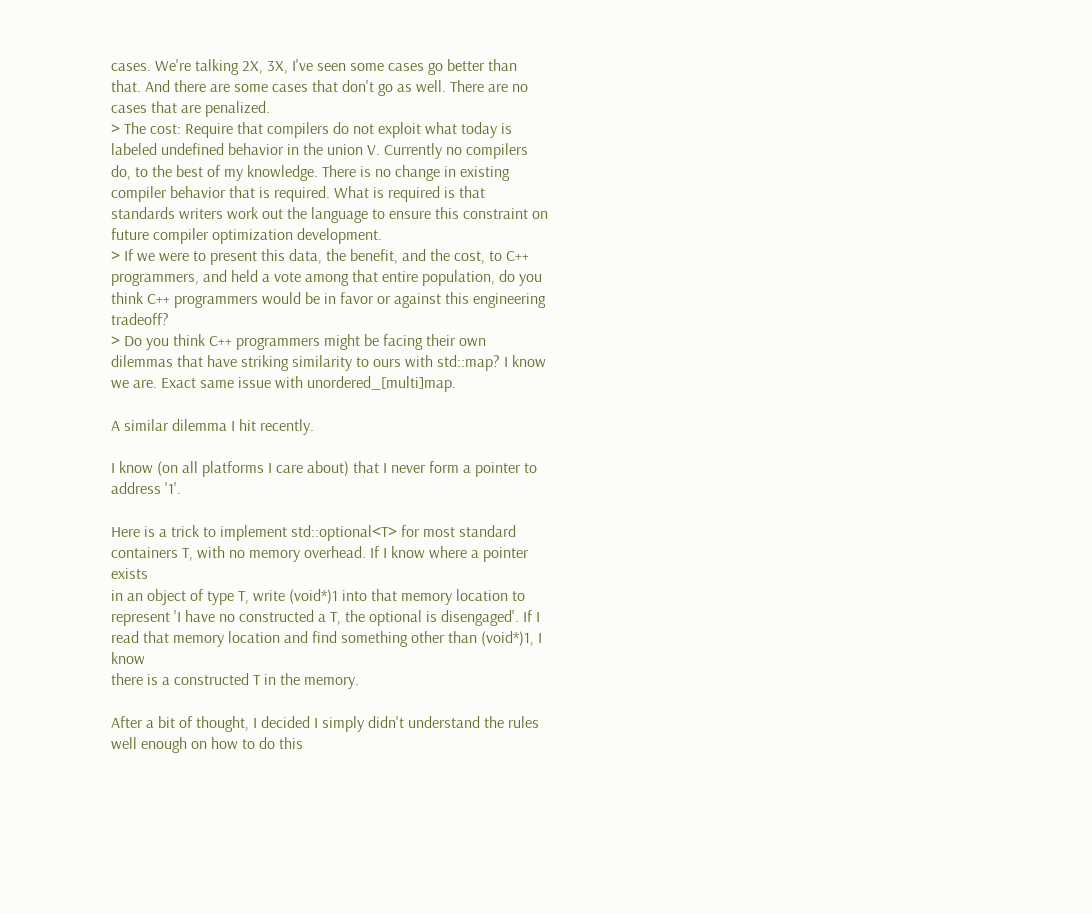cases. We're talking 2X, 3X, I've seen some cases go better than that. And there are some cases that don't go as well. There are no cases that are penalized.
> The cost: Require that compilers do not exploit what today is labeled undefined behavior in the union V. Currently no compilers do, to the best of my knowledge. There is no change in existing compiler behavior that is required. What is required is that standards writers work out the language to ensure this constraint on future compiler optimization development.
> If we were to present this data, the benefit, and the cost, to C++ programmers, and held a vote among that entire population, do you think C++ programmers would be in favor or against this engineering tradeoff?
> Do you think C++ programmers might be facing their own dilemmas that have striking similarity to ours with std::map? I know we are. Exact same issue with unordered_[multi]map.

A similar dilemma I hit recently.

I know (on all platforms I care about) that I never form a pointer to
address '1'.

Here is a trick to implement std::optional<T> for most standard
containers T, with no memory overhead. If I know where a pointer exists
in an object of type T, write (void*)1 into that memory location to
represent 'I have no constructed a T, the optional is disengaged'. If I
read that memory location and find something other than (void*)1, I know
there is a constructed T in the memory.

After a bit of thought, I decided I simply didn't understand the rules
well enough on how to do this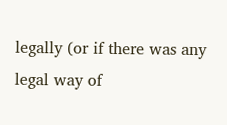legally (or if there was any legal way of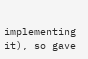implementing it), so gave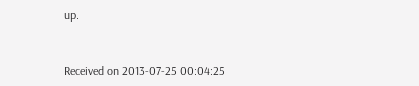up.


Received on 2013-07-25 00:04:25